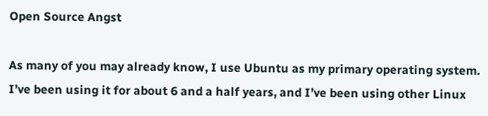Open Source Angst

As many of you may already know, I use Ubuntu as my primary operating system. I’ve been using it for about 6 and a half years, and I’ve been using other Linux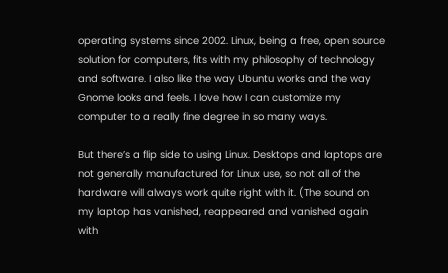operating systems since 2002. Linux, being a free, open source solution for computers, fits with my philosophy of technology and software. I also like the way Ubuntu works and the way Gnome looks and feels. I love how I can customize my computer to a really fine degree in so many ways.

But there’s a flip side to using Linux. Desktops and laptops are not generally manufactured for Linux use, so not all of the hardware will always work quite right with it. (The sound on my laptop has vanished, reappeared and vanished again with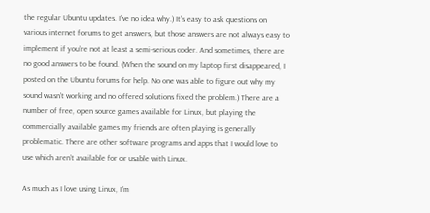the regular Ubuntu updates. I’ve no idea why.) It’s easy to ask questions on various internet forums to get answers, but those answers are not always easy to implement if you’re not at least a semi-serious coder. And sometimes, there are no good answers to be found. (When the sound on my laptop first disappeared, I posted on the Ubuntu forums for help. No one was able to figure out why my sound wasn’t working and no offered solutions fixed the problem.) There are a number of free, open source games available for Linux, but playing the commercially available games my friends are often playing is generally problematic. There are other software programs and apps that I would love to use which aren’t available for or usable with Linux.

As much as I love using Linux, I’m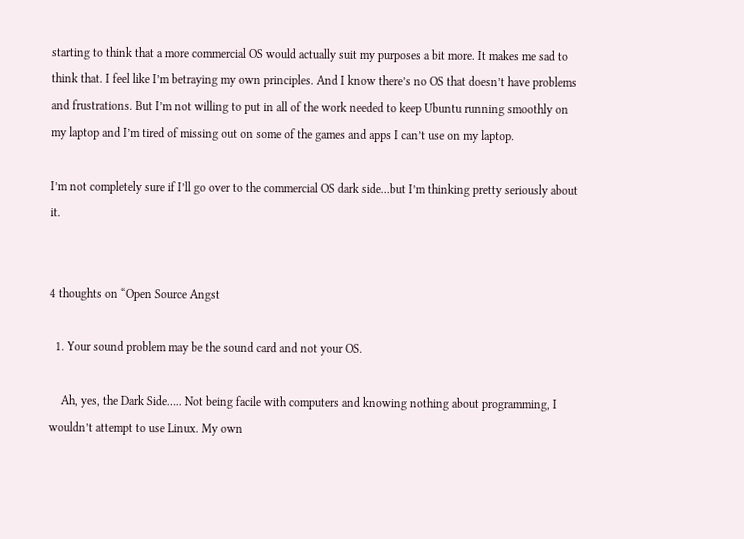starting to think that a more commercial OS would actually suit my purposes a bit more. It makes me sad to think that. I feel like I’m betraying my own principles. And I know there’s no OS that doesn’t have problems and frustrations. But I’m not willing to put in all of the work needed to keep Ubuntu running smoothly on my laptop and I’m tired of missing out on some of the games and apps I can’t use on my laptop.

I’m not completely sure if I’ll go over to the commercial OS dark side…but I’m thinking pretty seriously about it.


4 thoughts on “Open Source Angst

  1. Your sound problem may be the sound card and not your OS.

    Ah, yes, the Dark Side….. Not being facile with computers and knowing nothing about programming, I wouldn’t attempt to use Linux. My own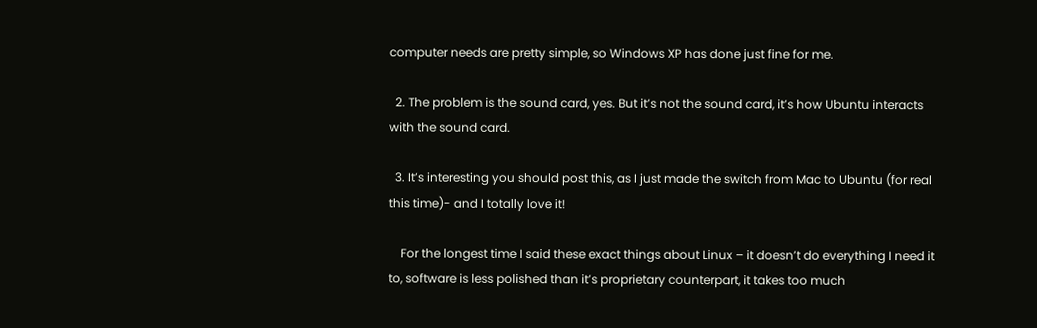computer needs are pretty simple, so Windows XP has done just fine for me.

  2. The problem is the sound card, yes. But it’s not the sound card, it’s how Ubuntu interacts with the sound card.

  3. It’s interesting you should post this, as I just made the switch from Mac to Ubuntu (for real this time)- and I totally love it!

    For the longest time I said these exact things about Linux – it doesn’t do everything I need it to, software is less polished than it’s proprietary counterpart, it takes too much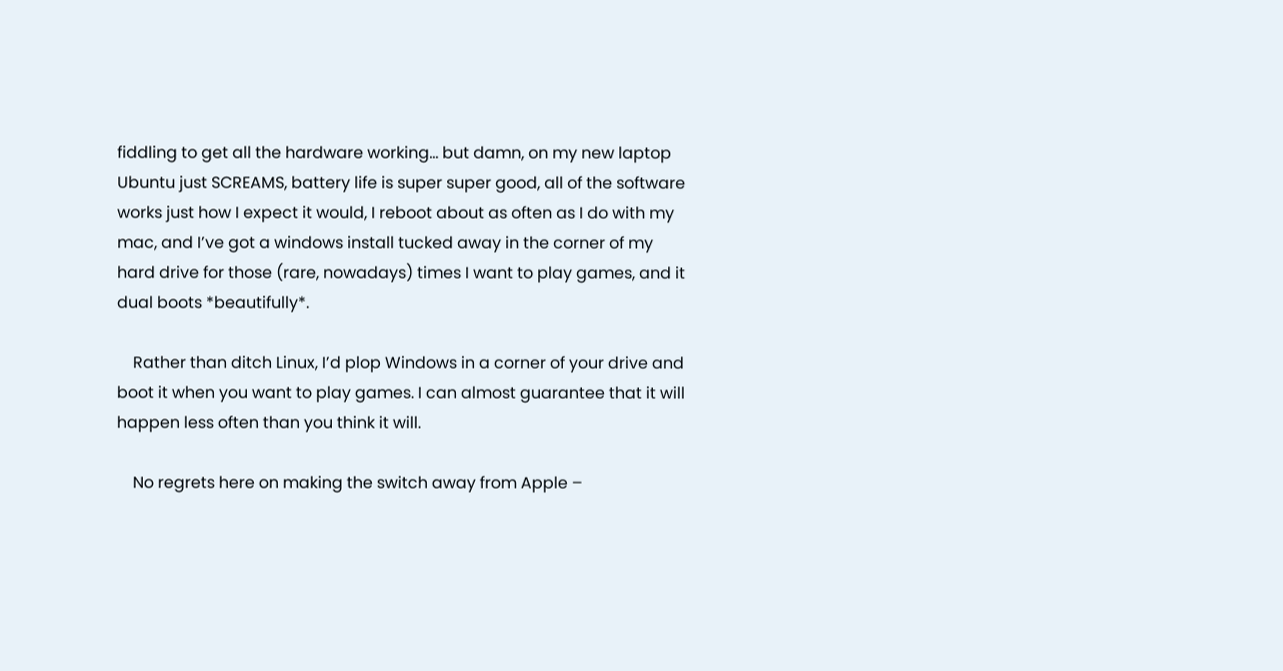fiddling to get all the hardware working… but damn, on my new laptop Ubuntu just SCREAMS, battery life is super super good, all of the software works just how I expect it would, I reboot about as often as I do with my mac, and I’ve got a windows install tucked away in the corner of my hard drive for those (rare, nowadays) times I want to play games, and it dual boots *beautifully*.

    Rather than ditch Linux, I’d plop Windows in a corner of your drive and boot it when you want to play games. I can almost guarantee that it will happen less often than you think it will.

    No regrets here on making the switch away from Apple –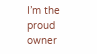I’m the proud owner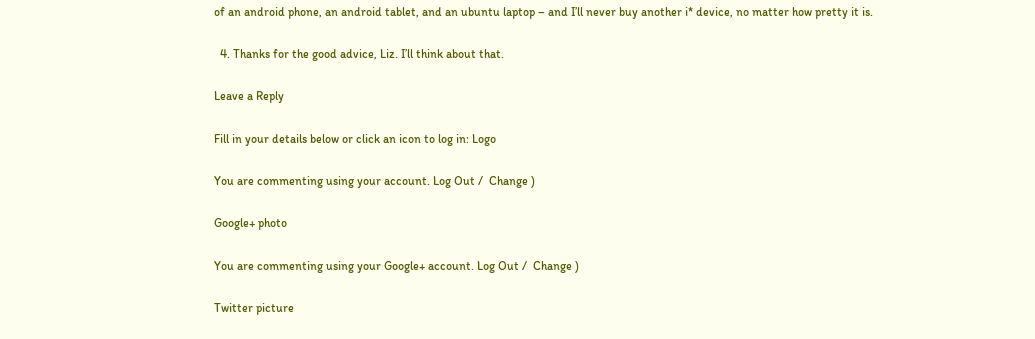of an android phone, an android tablet, and an ubuntu laptop – and I’ll never buy another i* device, no matter how pretty it is.

  4. Thanks for the good advice, Liz. I’ll think about that.

Leave a Reply

Fill in your details below or click an icon to log in: Logo

You are commenting using your account. Log Out /  Change )

Google+ photo

You are commenting using your Google+ account. Log Out /  Change )

Twitter picture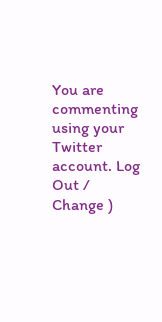You are commenting using your Twitter account. Log Out /  Change )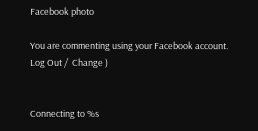Facebook photo

You are commenting using your Facebook account. Log Out /  Change )


Connecting to %s